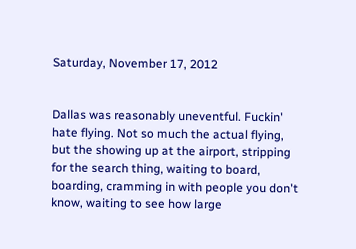Saturday, November 17, 2012


Dallas was reasonably uneventful. Fuckin' hate flying. Not so much the actual flying, but the showing up at the airport, stripping for the search thing, waiting to board, boarding, cramming in with people you don't know, waiting to see how large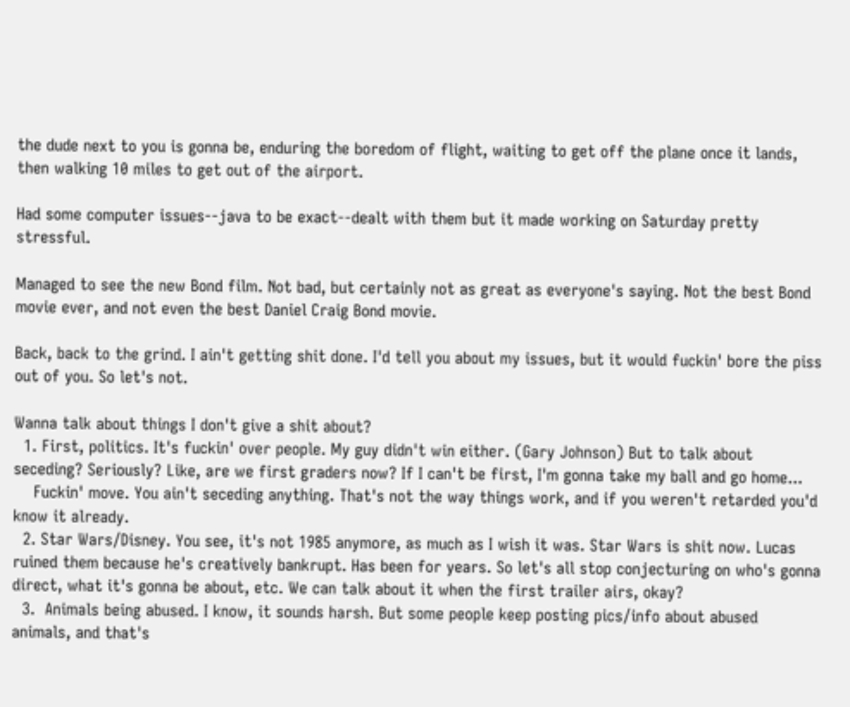the dude next to you is gonna be, enduring the boredom of flight, waiting to get off the plane once it lands, then walking 10 miles to get out of the airport.

Had some computer issues--java to be exact--dealt with them but it made working on Saturday pretty stressful.

Managed to see the new Bond film. Not bad, but certainly not as great as everyone's saying. Not the best Bond movie ever, and not even the best Daniel Craig Bond movie.

Back, back to the grind. I ain't getting shit done. I'd tell you about my issues, but it would fuckin' bore the piss out of you. So let's not.

Wanna talk about things I don't give a shit about?
  1. First, politics. It's fuckin' over people. My guy didn't win either. (Gary Johnson) But to talk about seceding? Seriously? Like, are we first graders now? If I can't be first, I'm gonna take my ball and go home...
    Fuckin' move. You ain't seceding anything. That's not the way things work, and if you weren't retarded you'd know it already.
  2. Star Wars/Disney. You see, it's not 1985 anymore, as much as I wish it was. Star Wars is shit now. Lucas ruined them because he's creatively bankrupt. Has been for years. So let's all stop conjecturing on who's gonna direct, what it's gonna be about, etc. We can talk about it when the first trailer airs, okay?
  3.  Animals being abused. I know, it sounds harsh. But some people keep posting pics/info about abused animals, and that's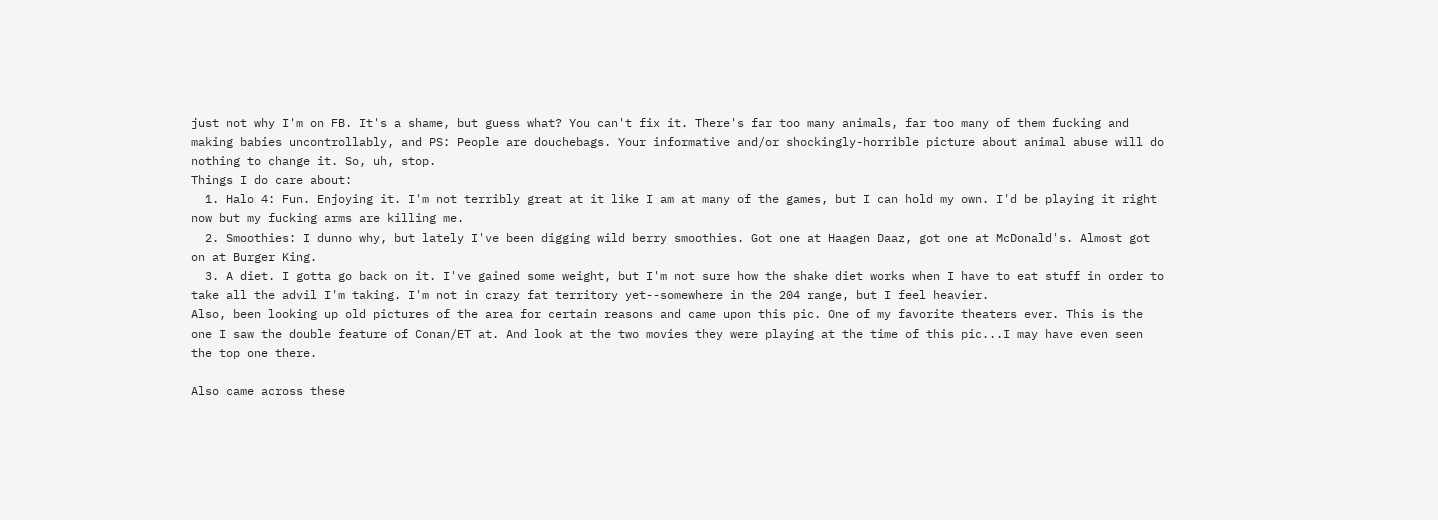just not why I'm on FB. It's a shame, but guess what? You can't fix it. There's far too many animals, far too many of them fucking and making babies uncontrollably, and PS: People are douchebags. Your informative and/or shockingly-horrible picture about animal abuse will do nothing to change it. So, uh, stop.
Things I do care about:
  1. Halo 4: Fun. Enjoying it. I'm not terribly great at it like I am at many of the games, but I can hold my own. I'd be playing it right now but my fucking arms are killing me.
  2. Smoothies: I dunno why, but lately I've been digging wild berry smoothies. Got one at Haagen Daaz, got one at McDonald's. Almost got on at Burger King.
  3. A diet. I gotta go back on it. I've gained some weight, but I'm not sure how the shake diet works when I have to eat stuff in order to take all the advil I'm taking. I'm not in crazy fat territory yet--somewhere in the 204 range, but I feel heavier.
Also, been looking up old pictures of the area for certain reasons and came upon this pic. One of my favorite theaters ever. This is the one I saw the double feature of Conan/ET at. And look at the two movies they were playing at the time of this pic...I may have even seen the top one there.

Also came across these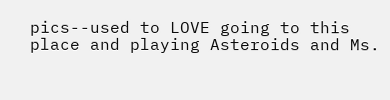pics--used to LOVE going to this place and playing Asteroids and Ms.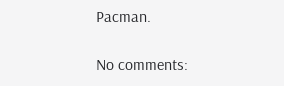Pacman.

No comments: